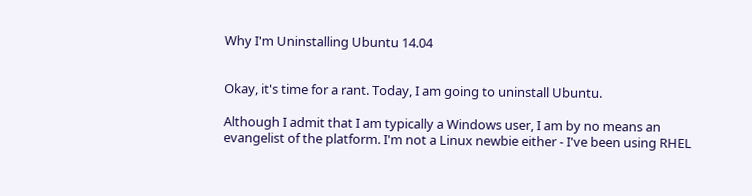Why I'm Uninstalling Ubuntu 14.04


Okay, it's time for a rant. Today, I am going to uninstall Ubuntu.

Although I admit that I am typically a Windows user, I am by no means an evangelist of the platform. I'm not a Linux newbie either - I've been using RHEL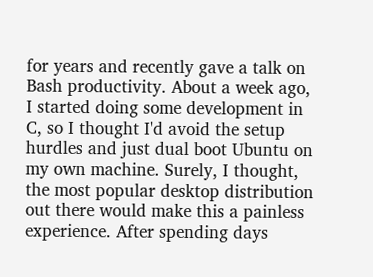for years and recently gave a talk on Bash productivity. About a week ago, I started doing some development in C, so I thought I'd avoid the setup hurdles and just dual boot Ubuntu on my own machine. Surely, I thought, the most popular desktop distribution out there would make this a painless experience. After spending days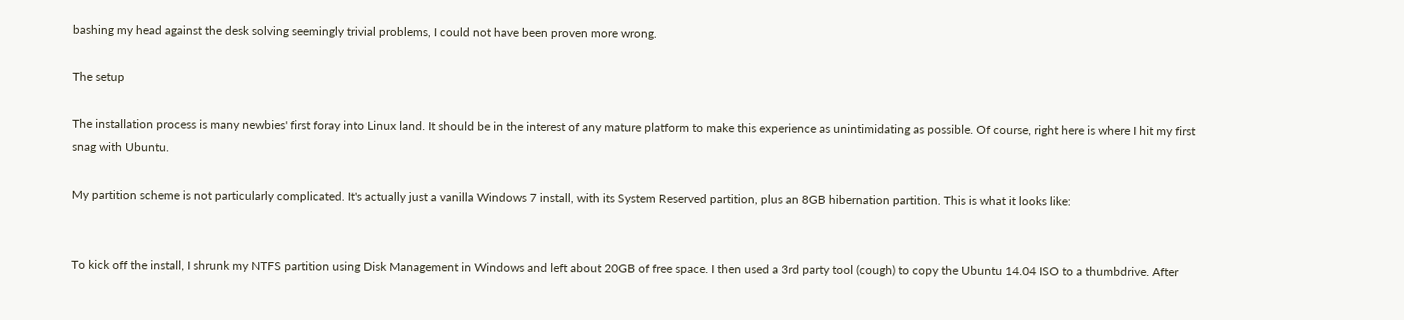bashing my head against the desk solving seemingly trivial problems, I could not have been proven more wrong.

The setup

The installation process is many newbies' first foray into Linux land. It should be in the interest of any mature platform to make this experience as unintimidating as possible. Of course, right here is where I hit my first snag with Ubuntu.

My partition scheme is not particularly complicated. It's actually just a vanilla Windows 7 install, with its System Reserved partition, plus an 8GB hibernation partition. This is what it looks like:


To kick off the install, I shrunk my NTFS partition using Disk Management in Windows and left about 20GB of free space. I then used a 3rd party tool (cough) to copy the Ubuntu 14.04 ISO to a thumbdrive. After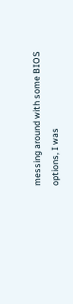messing around with some BIOS options, I was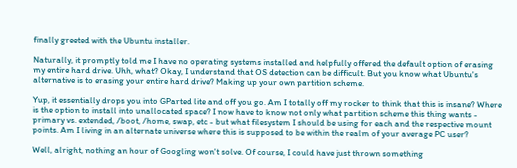finally greeted with the Ubuntu installer.

Naturally, it promptly told me I have no operating systems installed and helpfully offered the default option of erasing my entire hard drive. Uhh, what? Okay, I understand that OS detection can be difficult. But you know what Ubuntu's alternative is to erasing your entire hard drive? Making up your own partition scheme.

Yup, it essentially drops you into GParted lite and off you go. Am I totally off my rocker to think that this is insane? Where is the option to install into unallocated space? I now have to know not only what partition scheme this thing wants - primary vs. extended, /boot, /home, swap, etc - but what filesystem I should be using for each and the respective mount points. Am I living in an alternate universe where this is supposed to be within the realm of your average PC user?

Well, alright, nothing an hour of Googling won't solve. Of course, I could have just thrown something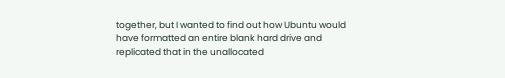together, but I wanted to find out how Ubuntu would have formatted an entire blank hard drive and replicated that in the unallocated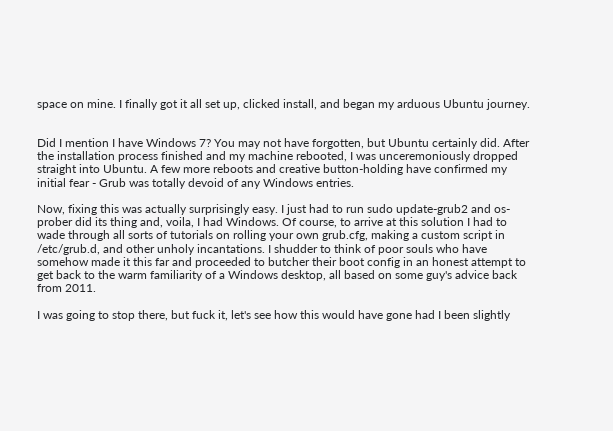space on mine. I finally got it all set up, clicked install, and began my arduous Ubuntu journey.


Did I mention I have Windows 7? You may not have forgotten, but Ubuntu certainly did. After the installation process finished and my machine rebooted, I was unceremoniously dropped straight into Ubuntu. A few more reboots and creative button-holding have confirmed my initial fear - Grub was totally devoid of any Windows entries.

Now, fixing this was actually surprisingly easy. I just had to run sudo update-grub2 and os-prober did its thing and, voila, I had Windows. Of course, to arrive at this solution I had to wade through all sorts of tutorials on rolling your own grub.cfg, making a custom script in /etc/grub.d, and other unholy incantations. I shudder to think of poor souls who have somehow made it this far and proceeded to butcher their boot config in an honest attempt to get back to the warm familiarity of a Windows desktop, all based on some guy's advice back from 2011.

I was going to stop there, but fuck it, let's see how this would have gone had I been slightly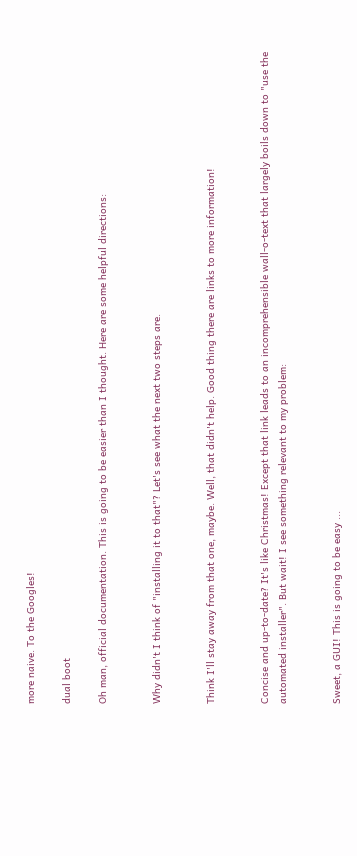more naive. To the Googles!

dual boot

Oh man, official documentation. This is going to be easier than I thought. Here are some helpful directions:


Why didn't I think of "installing it to that"? Let's see what the next two steps are.


Think I'll stay away from that one, maybe. Well, that didn't help. Good thing there are links to more information!


Concise and up-to-date? It's like Christmas! Except that link leads to an incomprehensible wall-o-text that largely boils down to "use the automated installer". But wait! I see something relevant to my problem:


Sweet, a GUI! This is going to be easy ...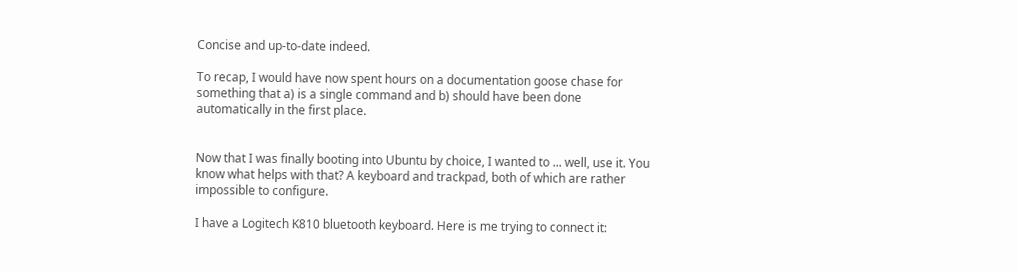Concise and up-to-date indeed.

To recap, I would have now spent hours on a documentation goose chase for something that a) is a single command and b) should have been done automatically in the first place.


Now that I was finally booting into Ubuntu by choice, I wanted to ... well, use it. You know what helps with that? A keyboard and trackpad, both of which are rather impossible to configure.

I have a Logitech K810 bluetooth keyboard. Here is me trying to connect it: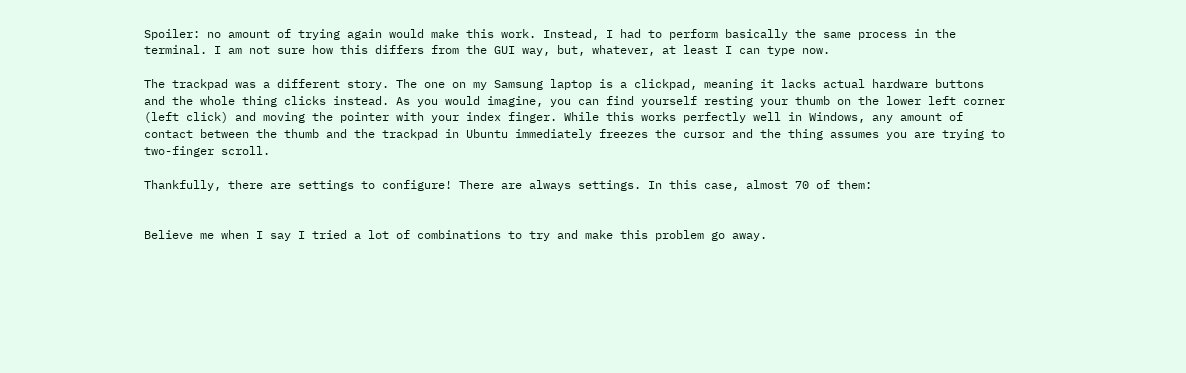Spoiler: no amount of trying again would make this work. Instead, I had to perform basically the same process in the terminal. I am not sure how this differs from the GUI way, but, whatever, at least I can type now.

The trackpad was a different story. The one on my Samsung laptop is a clickpad, meaning it lacks actual hardware buttons and the whole thing clicks instead. As you would imagine, you can find yourself resting your thumb on the lower left corner (left click) and moving the pointer with your index finger. While this works perfectly well in Windows, any amount of contact between the thumb and the trackpad in Ubuntu immediately freezes the cursor and the thing assumes you are trying to two-finger scroll.

Thankfully, there are settings to configure! There are always settings. In this case, almost 70 of them:


Believe me when I say I tried a lot of combinations to try and make this problem go away.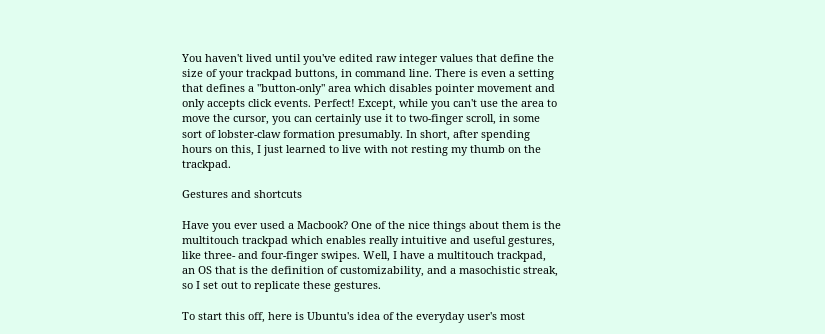You haven't lived until you've edited raw integer values that define the size of your trackpad buttons, in command line. There is even a setting that defines a "button-only" area which disables pointer movement and only accepts click events. Perfect! Except, while you can't use the area to move the cursor, you can certainly use it to two-finger scroll, in some sort of lobster-claw formation presumably. In short, after spending hours on this, I just learned to live with not resting my thumb on the trackpad.

Gestures and shortcuts

Have you ever used a Macbook? One of the nice things about them is the multitouch trackpad which enables really intuitive and useful gestures, like three- and four-finger swipes. Well, I have a multitouch trackpad, an OS that is the definition of customizability, and a masochistic streak, so I set out to replicate these gestures.

To start this off, here is Ubuntu's idea of the everyday user's most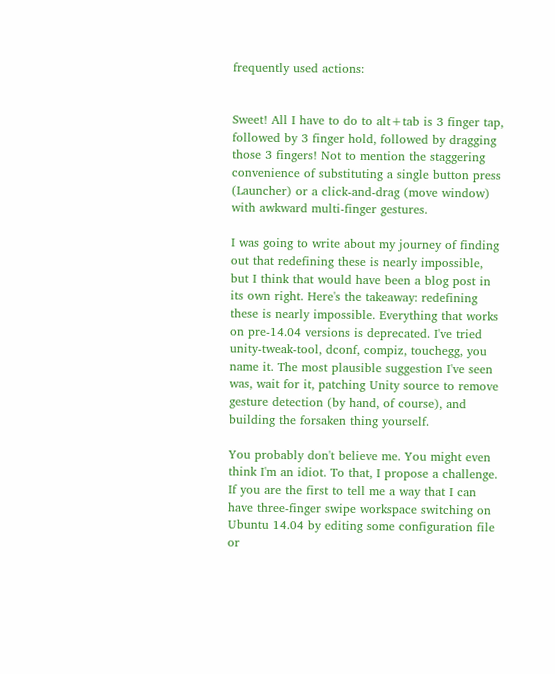frequently used actions:


Sweet! All I have to do to alt+tab is 3 finger tap, followed by 3 finger hold, followed by dragging those 3 fingers! Not to mention the staggering convenience of substituting a single button press (Launcher) or a click-and-drag (move window) with awkward multi-finger gestures.

I was going to write about my journey of finding out that redefining these is nearly impossible, but I think that would have been a blog post in its own right. Here's the takeaway: redefining these is nearly impossible. Everything that works on pre-14.04 versions is deprecated. I've tried unity-tweak-tool, dconf, compiz, touchegg, you name it. The most plausible suggestion I've seen was, wait for it, patching Unity source to remove gesture detection (by hand, of course), and building the forsaken thing yourself.

You probably don't believe me. You might even think I'm an idiot. To that, I propose a challenge. If you are the first to tell me a way that I can have three-finger swipe workspace switching on Ubuntu 14.04 by editing some configuration file or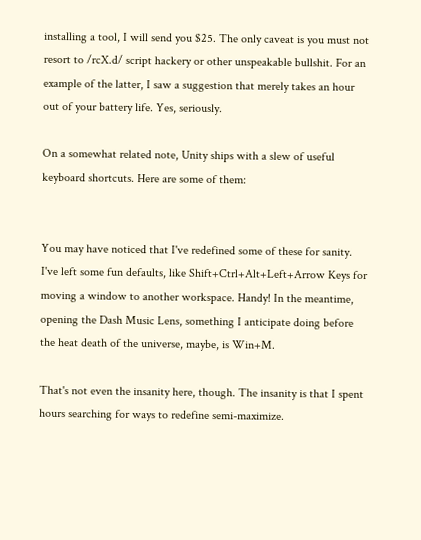installing a tool, I will send you $25. The only caveat is you must not resort to /rcX.d/ script hackery or other unspeakable bullshit. For an example of the latter, I saw a suggestion that merely takes an hour out of your battery life. Yes, seriously.

On a somewhat related note, Unity ships with a slew of useful keyboard shortcuts. Here are some of them:


You may have noticed that I've redefined some of these for sanity. I've left some fun defaults, like Shift+Ctrl+Alt+Left+Arrow Keys for moving a window to another workspace. Handy! In the meantime, opening the Dash Music Lens, something I anticipate doing before the heat death of the universe, maybe, is Win+M.

That's not even the insanity here, though. The insanity is that I spent hours searching for ways to redefine semi-maximize.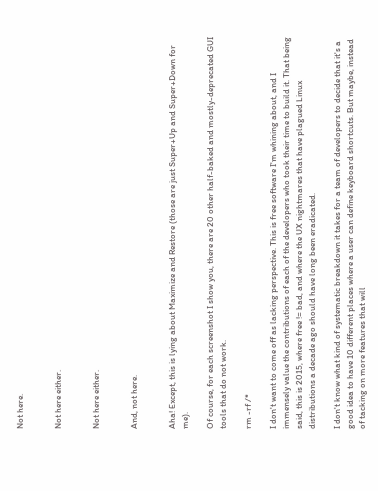Not here.


Not here either.


Not here either.


And, not here.


Aha! Except, this is lying about Maximize and Restore (those are just Super+Up and Super+Down for me).

Of course, for each screenshot I show you, there are 20 other half-baked and mostly-deprecated GUI tools that do not work.

rm -rf /*

I don't want to come off as lacking perspective. This is free software I'm whining about, and I immensely value the contributions of each of the developers who took their time to build it. That being said, this is 2015, where free != bad, and where the UX nightmares that have plagued Linux distributions a decade ago should have long been eradicated.

I don't know what kind of systematic breakdown it takes for a team of developers to decide that it's a good idea to have 10 different places where a user can define keyboard shortcuts. But maybe, instead of tacking on more features that will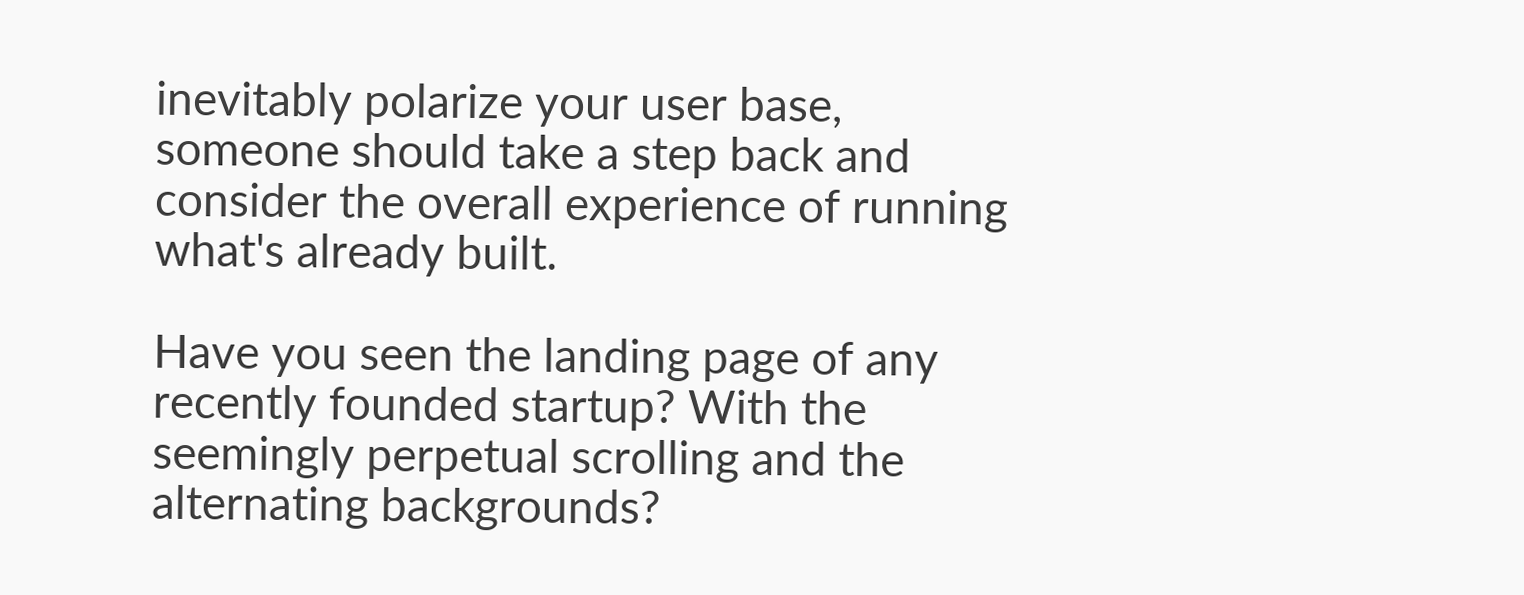inevitably polarize your user base, someone should take a step back and consider the overall experience of running what's already built.

Have you seen the landing page of any recently founded startup? With the seemingly perpetual scrolling and the alternating backgrounds?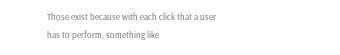Those exist because with each click that a user has to perform, something like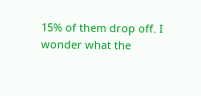15% of them drop off. I wonder what the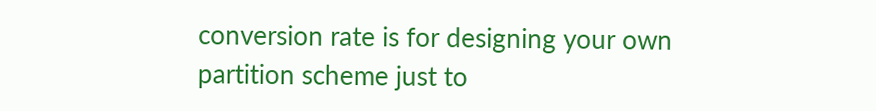conversion rate is for designing your own partition scheme just to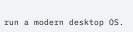run a modern desktop OS.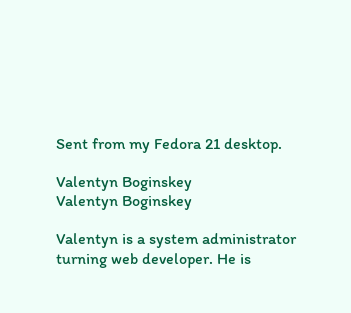Sent from my Fedora 21 desktop.

Valentyn Boginskey
Valentyn Boginskey

Valentyn is a system administrator turning web developer. He is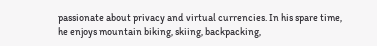passionate about privacy and virtual currencies. In his spare time, he enjoys mountain biking, skiing, backpacking,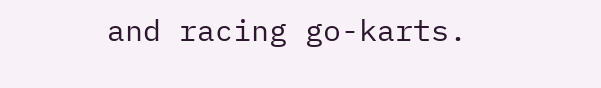and racing go-karts.